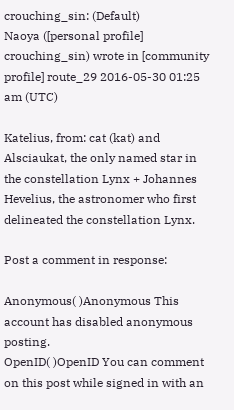crouching_sin: (Default)
Naoya ([personal profile] crouching_sin) wrote in [community profile] route_29 2016-05-30 01:25 am (UTC)

Katelius, from: cat (kat) and Alsciaukat, the only named star in the constellation Lynx + Johannes Hevelius, the astronomer who first delineated the constellation Lynx.

Post a comment in response:

Anonymous( )Anonymous This account has disabled anonymous posting.
OpenID( )OpenID You can comment on this post while signed in with an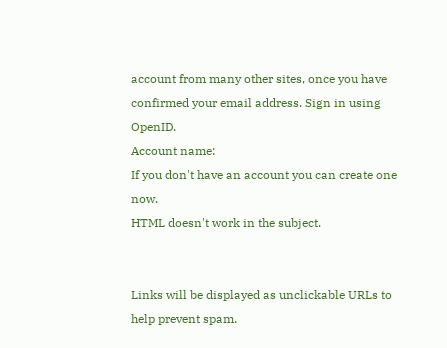account from many other sites, once you have confirmed your email address. Sign in using OpenID.
Account name:
If you don't have an account you can create one now.
HTML doesn't work in the subject.


Links will be displayed as unclickable URLs to help prevent spam.